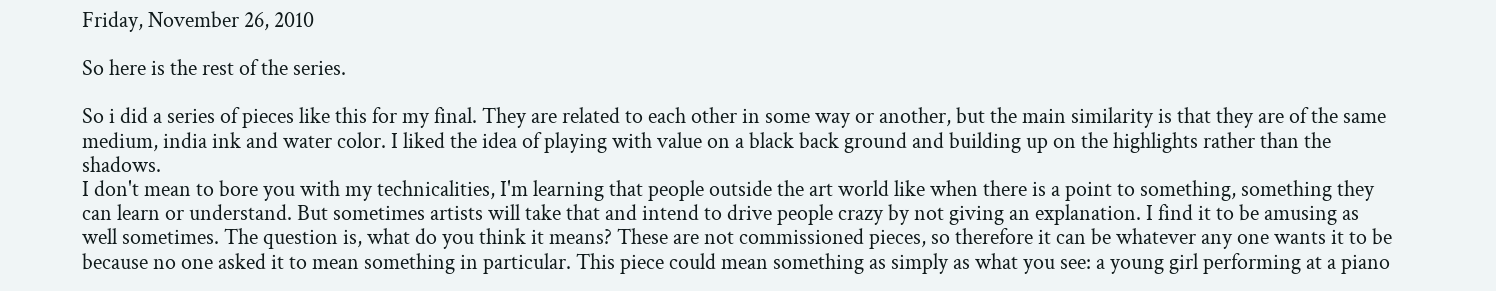Friday, November 26, 2010

So here is the rest of the series.

So i did a series of pieces like this for my final. They are related to each other in some way or another, but the main similarity is that they are of the same medium, india ink and water color. I liked the idea of playing with value on a black back ground and building up on the highlights rather than the shadows.
I don't mean to bore you with my technicalities, I'm learning that people outside the art world like when there is a point to something, something they can learn or understand. But sometimes artists will take that and intend to drive people crazy by not giving an explanation. I find it to be amusing as well sometimes. The question is, what do you think it means? These are not commissioned pieces, so therefore it can be whatever any one wants it to be because no one asked it to mean something in particular. This piece could mean something as simply as what you see: a young girl performing at a piano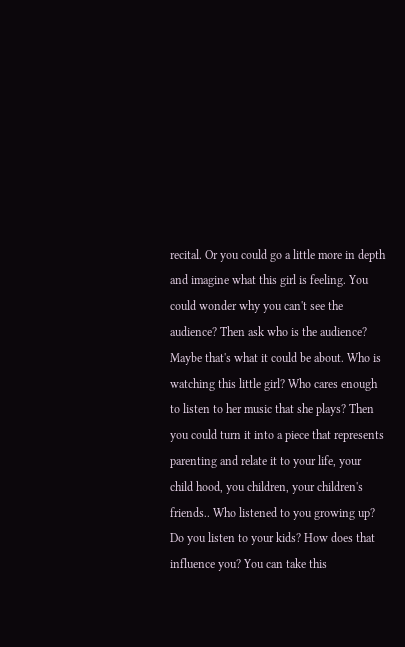recital. Or you could go a little more in depth and imagine what this girl is feeling. You could wonder why you can't see the audience? Then ask who is the audience? Maybe that's what it could be about. Who is watching this little girl? Who cares enough to listen to her music that she plays? Then you could turn it into a piece that represents parenting and relate it to your life, your child hood, you children, your children's friends.. Who listened to you growing up? Do you listen to your kids? How does that influence you? You can take this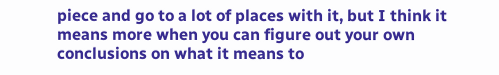piece and go to a lot of places with it, but I think it means more when you can figure out your own conclusions on what it means to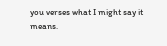you verses what I might say it means.